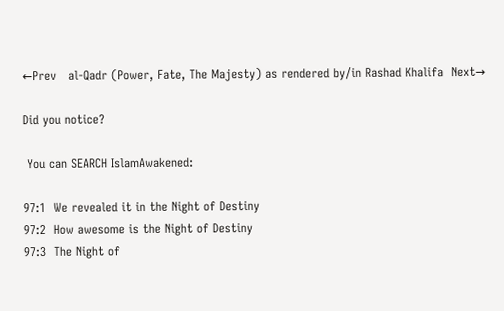←Prev   al-Qadr (Power, Fate, The Majesty) as rendered by/in Rashad Khalifa  Next→

Did you notice?

 You can SEARCH IslamAwakened:

97:1  We revealed it in the Night of Destiny
97:2  How awesome is the Night of Destiny
97:3  The Night of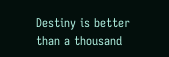Destiny is better than a thousand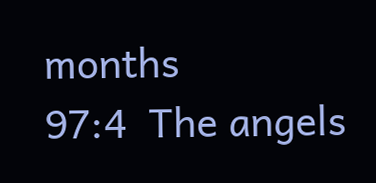months
97:4  The angels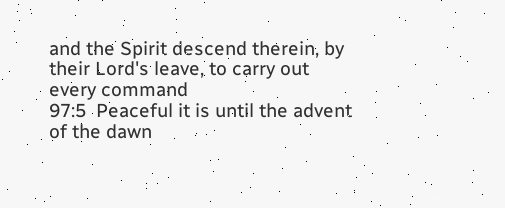and the Spirit descend therein, by their Lord's leave, to carry out every command
97:5  Peaceful it is until the advent of the dawn